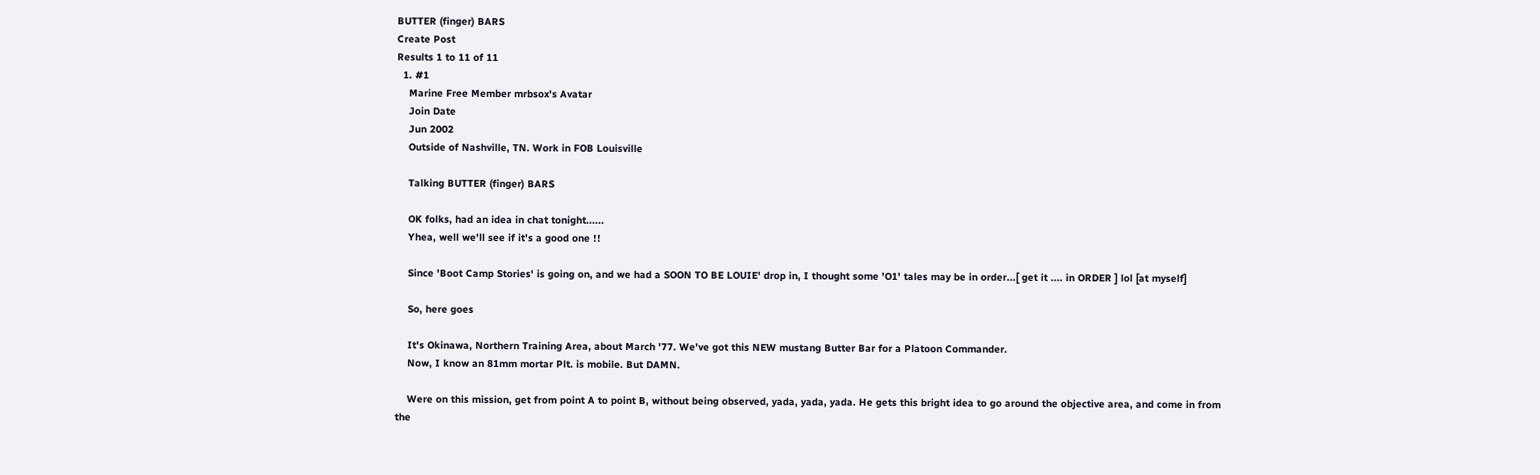BUTTER (finger) BARS
Create Post
Results 1 to 11 of 11
  1. #1
    Marine Free Member mrbsox's Avatar
    Join Date
    Jun 2002
    Outside of Nashville, TN. Work in FOB Louisville

    Talking BUTTER (finger) BARS

    OK folks, had an idea in chat tonight......
    Yhea, well we'll see if it's a good one !!

    Since 'Boot Camp Stories' is going on, and we had a SOON TO BE LOUIE' drop in, I thought some 'O1' tales may be in order...[ get it .... in ORDER ] lol [at myself]

    So, here goes

    It's Okinawa, Northern Training Area, about March '77. We've got this NEW mustang Butter Bar for a Platoon Commander.
    Now, I know an 81mm mortar Plt. is mobile. But DAMN.

    Were on this mission, get from point A to point B, without being observed, yada, yada, yada. He gets this bright idea to go around the objective area, and come in from the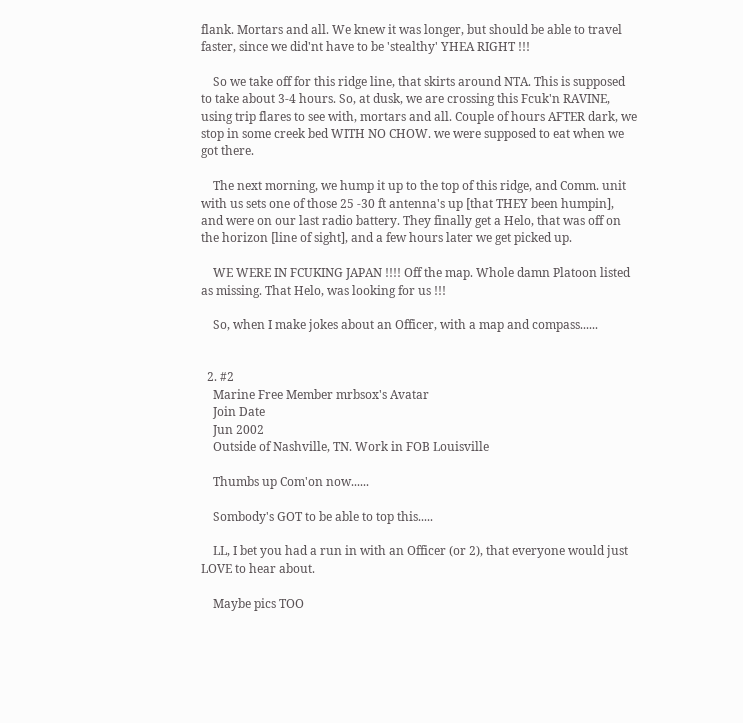flank. Mortars and all. We knew it was longer, but should be able to travel faster, since we did'nt have to be 'stealthy' YHEA RIGHT !!!

    So we take off for this ridge line, that skirts around NTA. This is supposed to take about 3-4 hours. So, at dusk, we are crossing this Fcuk'n RAVINE, using trip flares to see with, mortars and all. Couple of hours AFTER dark, we stop in some creek bed WITH NO CHOW. we were supposed to eat when we got there.

    The next morning, we hump it up to the top of this ridge, and Comm. unit with us sets one of those 25 -30 ft antenna's up [that THEY been humpin], and were on our last radio battery. They finally get a Helo, that was off on the horizon [line of sight], and a few hours later we get picked up.

    WE WERE IN FCUKING JAPAN !!!! Off the map. Whole damn Platoon listed as missing. That Helo, was looking for us !!!

    So, when I make jokes about an Officer, with a map and compass......


  2. #2
    Marine Free Member mrbsox's Avatar
    Join Date
    Jun 2002
    Outside of Nashville, TN. Work in FOB Louisville

    Thumbs up Com'on now......

    Sombody's GOT to be able to top this.....

    LL, I bet you had a run in with an Officer (or 2), that everyone would just LOVE to hear about.

    Maybe pics TOO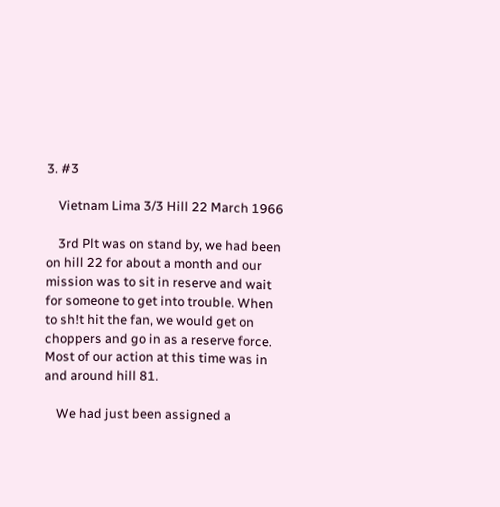3. #3

    Vietnam Lima 3/3 Hill 22 March 1966

    3rd Plt was on stand by, we had been on hill 22 for about a month and our mission was to sit in reserve and wait for someone to get into trouble. When to sh!t hit the fan, we would get on choppers and go in as a reserve force. Most of our action at this time was in and around hill 81.

    We had just been assigned a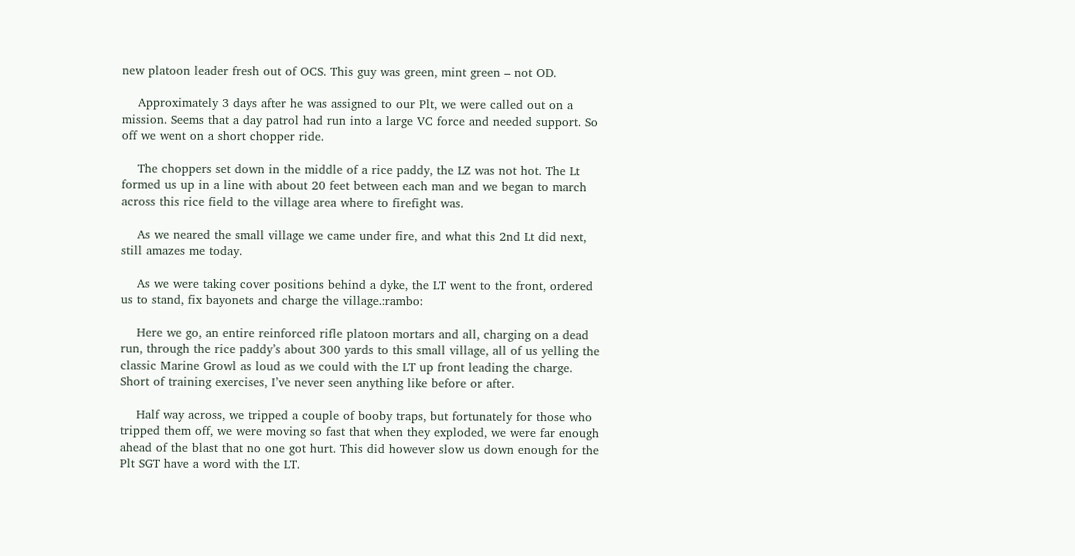new platoon leader fresh out of OCS. This guy was green, mint green – not OD.

    Approximately 3 days after he was assigned to our Plt, we were called out on a mission. Seems that a day patrol had run into a large VC force and needed support. So off we went on a short chopper ride.

    The choppers set down in the middle of a rice paddy, the LZ was not hot. The Lt formed us up in a line with about 20 feet between each man and we began to march across this rice field to the village area where to firefight was.

    As we neared the small village we came under fire, and what this 2nd Lt did next, still amazes me today.

    As we were taking cover positions behind a dyke, the LT went to the front, ordered us to stand, fix bayonets and charge the village.:rambo:

    Here we go, an entire reinforced rifle platoon mortars and all, charging on a dead run, through the rice paddy’s about 300 yards to this small village, all of us yelling the classic Marine Growl as loud as we could with the LT up front leading the charge. Short of training exercises, I’ve never seen anything like before or after.

    Half way across, we tripped a couple of booby traps, but fortunately for those who tripped them off, we were moving so fast that when they exploded, we were far enough ahead of the blast that no one got hurt. This did however slow us down enough for the Plt SGT have a word with the LT.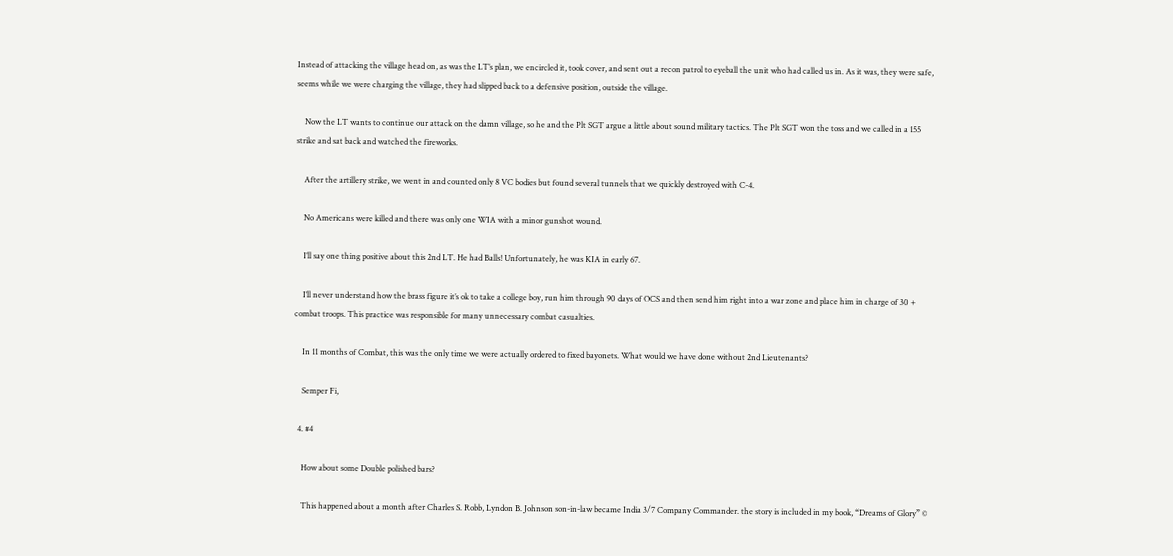Instead of attacking the village head on, as was the LT’s plan, we encircled it, took cover, and sent out a recon patrol to eyeball the unit who had called us in. As it was, they were safe, seems while we were charging the village, they had slipped back to a defensive position, outside the village.

    Now the LT wants to continue our attack on the damn village, so he and the Plt SGT argue a little about sound military tactics. The Plt SGT won the toss and we called in a 155 strike and sat back and watched the fireworks.

    After the artillery strike, we went in and counted only 8 VC bodies but found several tunnels that we quickly destroyed with C-4.

    No Americans were killed and there was only one WIA with a minor gunshot wound.

    I’ll say one thing positive about this 2nd LT. He had Balls! Unfortunately, he was KIA in early 67.

    I’ll never understand how the brass figure it’s ok to take a college boy, run him through 90 days of OCS and then send him right into a war zone and place him in charge of 30 + combat troops. This practice was responsible for many unnecessary combat casualties.

    In 11 months of Combat, this was the only time we were actually ordered to fixed bayonets. What would we have done without 2nd Lieutenants?

    Semper Fi,

  4. #4

    How about some Double polished bars?

    This happened about a month after Charles S. Robb, Lyndon B. Johnson son-in-law became India 3/7 Company Commander. the story is included in my book, “Dreams of Glory” ©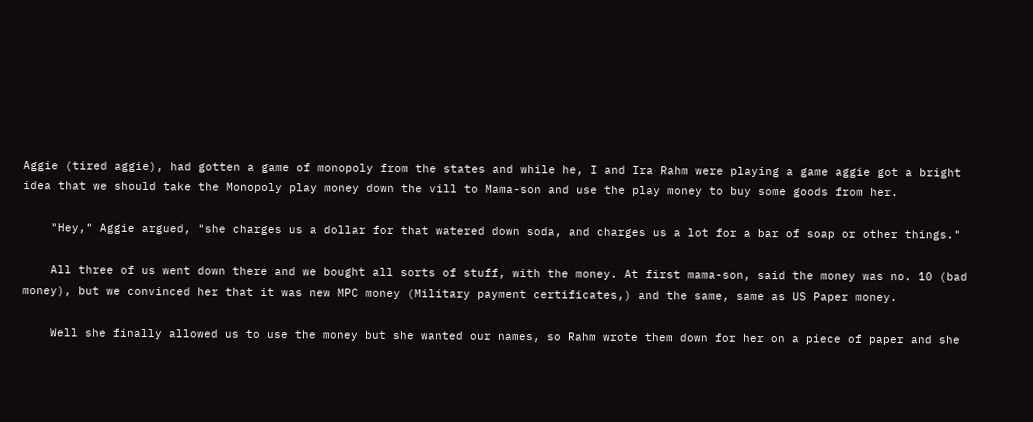Aggie (tired aggie), had gotten a game of monopoly from the states and while he, I and Ira Rahm were playing a game aggie got a bright idea that we should take the Monopoly play money down the vill to Mama-son and use the play money to buy some goods from her.

    "Hey," Aggie argued, "she charges us a dollar for that watered down soda, and charges us a lot for a bar of soap or other things."

    All three of us went down there and we bought all sorts of stuff, with the money. At first mama-son, said the money was no. 10 (bad money), but we convinced her that it was new MPC money (Military payment certificates,) and the same, same as US Paper money.

    Well she finally allowed us to use the money but she wanted our names, so Rahm wrote them down for her on a piece of paper and she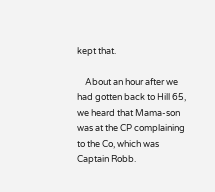kept that.

    About an hour after we had gotten back to Hill 65, we heard that Mama-son was at the CP complaining to the Co, which was Captain Robb.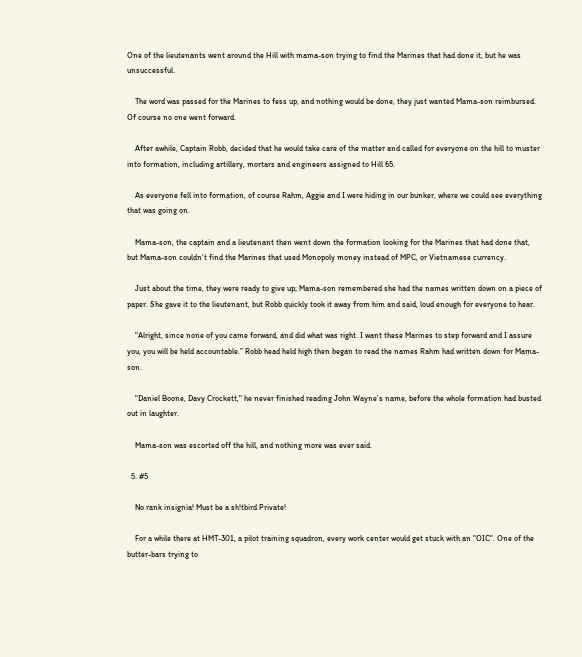One of the lieutenants went around the Hill with mama-son trying to find the Marines that had done it, but he was unsuccessful.

    The word was passed for the Marines to fess up, and nothing would be done, they just wanted Mama-son reimbursed. Of course no one went forward.

    After awhile, Captain Robb, decided that he would take care of the matter and called for everyone on the hill to muster into formation, including artillery, mortars and engineers assigned to Hill 65.

    As everyone fell into formation, of course Rahm, Aggie and I were hiding in our bunker, where we could see everything that was going on.

    Mama-son, the captain and a lieutenant then went down the formation looking for the Marines that had done that, but Mama-son couldn’t find the Marines that used Monopoly money instead of MPC, or Vietnamese currency.

    Just about the time, they were ready to give up; Mama-son remembered she had the names written down on a piece of paper. She gave it to the lieutenant, but Robb quickly took it away from him and said, loud enough for everyone to hear.

    "Alright, since none of you came forward, and did what was right. I want these Marines to step forward and I assure you, you will be held accountable.” Robb head held high then began to read the names Rahm had written down for Mama-son.

    "Daniel Boone, Davy Crockett," he never finished reading John Wayne’s name, before the whole formation had busted out in laughter.

    Mama-son was escorted off the hill, and nothing more was ever said.

  5. #5

    No rank insignia! Must be a sh!tbird Private!

    For a while there at HMT-301, a pilot training squadron, every work center would get stuck with an "OIC". One of the butter-bars trying to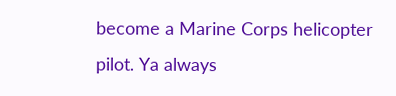become a Marine Corps helicopter pilot. Ya always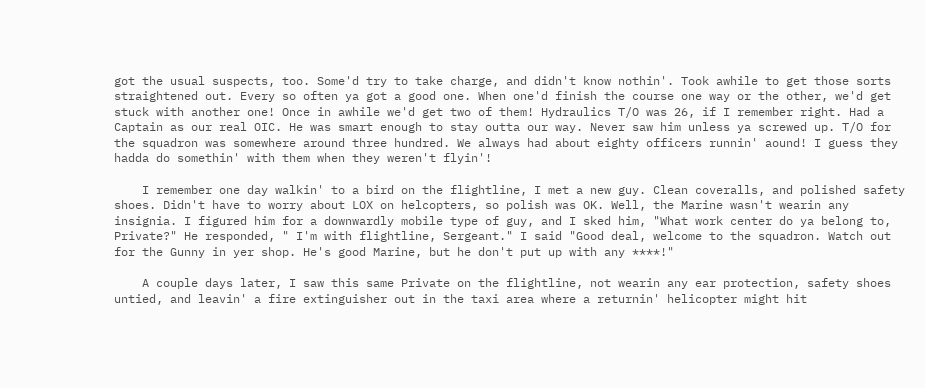got the usual suspects, too. Some'd try to take charge, and didn't know nothin'. Took awhile to get those sorts straightened out. Every so often ya got a good one. When one'd finish the course one way or the other, we'd get stuck with another one! Once in awhile we'd get two of them! Hydraulics T/O was 26, if I remember right. Had a Captain as our real OIC. He was smart enough to stay outta our way. Never saw him unless ya screwed up. T/O for the squadron was somewhere around three hundred. We always had about eighty officers runnin' aound! I guess they hadda do somethin' with them when they weren't flyin'!

    I remember one day walkin' to a bird on the flightline, I met a new guy. Clean coveralls, and polished safety shoes. Didn't have to worry about LOX on helcopters, so polish was OK. Well, the Marine wasn't wearin any insignia. I figured him for a downwardly mobile type of guy, and I sked him, "What work center do ya belong to, Private?" He responded, " I'm with flightline, Sergeant." I said "Good deal, welcome to the squadron. Watch out for the Gunny in yer shop. He's good Marine, but he don't put up with any ****!"

    A couple days later, I saw this same Private on the flightline, not wearin any ear protection, safety shoes untied, and leavin' a fire extinguisher out in the taxi area where a returnin' helicopter might hit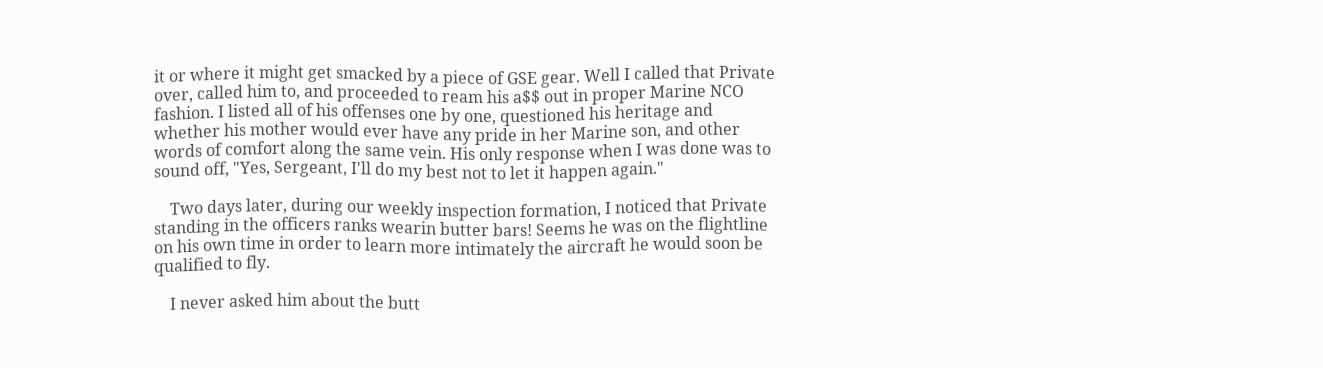it or where it might get smacked by a piece of GSE gear. Well I called that Private over, called him to, and proceeded to ream his a$$ out in proper Marine NCO fashion. I listed all of his offenses one by one, questioned his heritage and whether his mother would ever have any pride in her Marine son, and other words of comfort along the same vein. His only response when I was done was to sound off, "Yes, Sergeant, I'll do my best not to let it happen again."

    Two days later, during our weekly inspection formation, I noticed that Private standing in the officers ranks wearin butter bars! Seems he was on the flightline on his own time in order to learn more intimately the aircraft he would soon be qualified to fly.

    I never asked him about the butt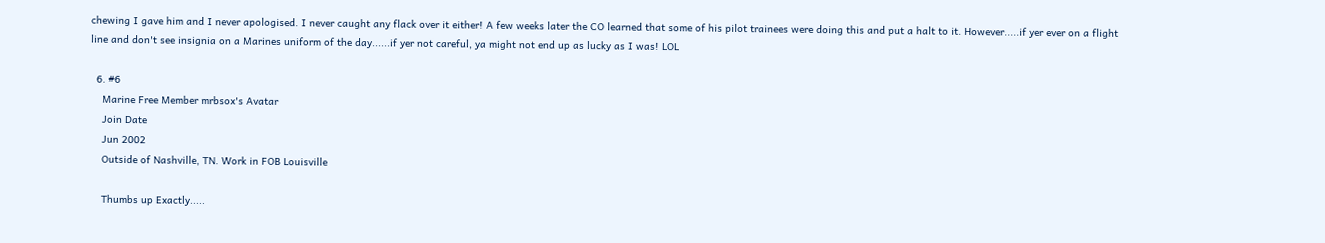chewing I gave him and I never apologised. I never caught any flack over it either! A few weeks later the CO learned that some of his pilot trainees were doing this and put a halt to it. However.....if yer ever on a flight line and don't see insignia on a Marines uniform of the day......if yer not careful, ya might not end up as lucky as I was! LOL

  6. #6
    Marine Free Member mrbsox's Avatar
    Join Date
    Jun 2002
    Outside of Nashville, TN. Work in FOB Louisville

    Thumbs up Exactly.....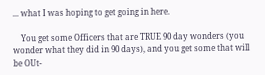... what I was hoping to get going in here.

    You get some Officers that are TRUE 90 day wonders (you wonder what they did in 90 days), and you get some that will be OUt-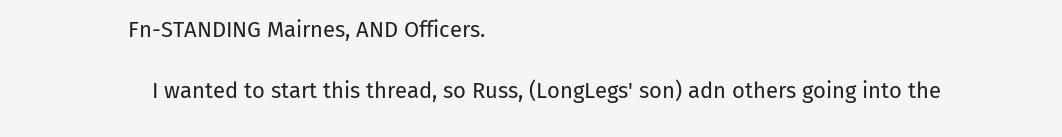Fn-STANDING Mairnes, AND Officers.

    I wanted to start this thread, so Russ, (LongLegs' son) adn others going into the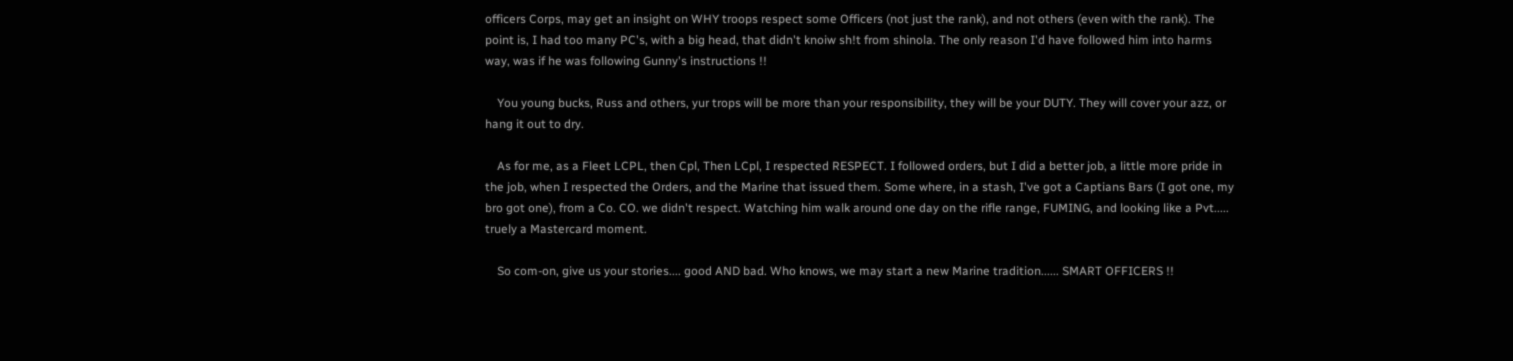officers Corps, may get an insight on WHY troops respect some Officers (not just the rank), and not others (even with the rank). The point is, I had too many PC's, with a big head, that didn't knoiw sh!t from shinola. The only reason I'd have followed him into harms way, was if he was following Gunny's instructions !!

    You young bucks, Russ and others, yur trops will be more than your responsibility, they will be your DUTY. They will cover your azz, or hang it out to dry.

    As for me, as a Fleet LCPL, then Cpl, Then LCpl, I respected RESPECT. I followed orders, but I did a better job, a little more pride in the job, when I respected the Orders, and the Marine that issued them. Some where, in a stash, I've got a Captians Bars (I got one, my bro got one), from a Co. CO. we didn't respect. Watching him walk around one day on the rifle range, FUMING, and looking like a Pvt..... truely a Mastercard moment.

    So com-on, give us your stories.... good AND bad. Who knows, we may start a new Marine tradition...... SMART OFFICERS !!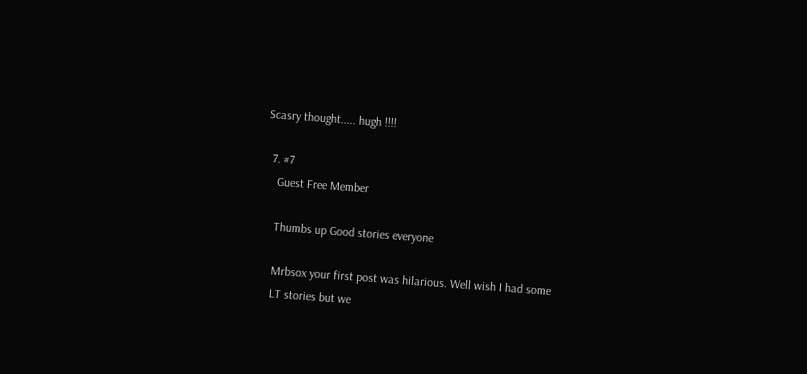Scasry thought..... hugh !!!!

  7. #7
    Guest Free Member

    Thumbs up Good stories everyone

    Mrbsox your first post was hilarious. Well wish I had some
    LT stories but we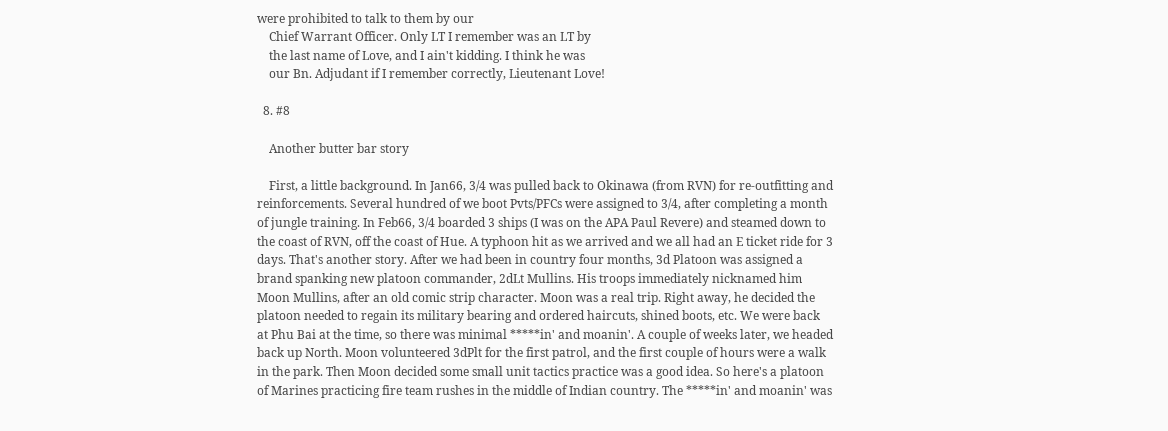were prohibited to talk to them by our
    Chief Warrant Officer. Only LT I remember was an LT by
    the last name of Love, and I ain't kidding. I think he was
    our Bn. Adjudant if I remember correctly, Lieutenant Love!

  8. #8

    Another butter bar story

    First, a little background. In Jan66, 3/4 was pulled back to Okinawa (from RVN) for re-outfitting and reinforcements. Several hundred of we boot Pvts/PFCs were assigned to 3/4, after completing a month of jungle training. In Feb66, 3/4 boarded 3 ships (I was on the APA Paul Revere) and steamed down to the coast of RVN, off the coast of Hue. A typhoon hit as we arrived and we all had an E ticket ride for 3 days. That's another story. After we had been in country four months, 3d Platoon was assigned a brand spanking new platoon commander, 2dLt Mullins. His troops immediately nicknamed him Moon Mullins, after an old comic strip character. Moon was a real trip. Right away, he decided the platoon needed to regain its military bearing and ordered haircuts, shined boots, etc. We were back at Phu Bai at the time, so there was minimal *****in' and moanin'. A couple of weeks later, we headed back up North. Moon volunteered 3dPlt for the first patrol, and the first couple of hours were a walk in the park. Then Moon decided some small unit tactics practice was a good idea. So here's a platoon of Marines practicing fire team rushes in the middle of Indian country. The *****in' and moanin' was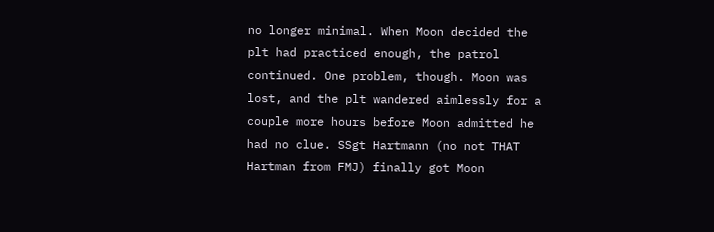no longer minimal. When Moon decided the plt had practiced enough, the patrol continued. One problem, though. Moon was lost, and the plt wandered aimlessly for a couple more hours before Moon admitted he had no clue. SSgt Hartmann (no not THAT Hartman from FMJ) finally got Moon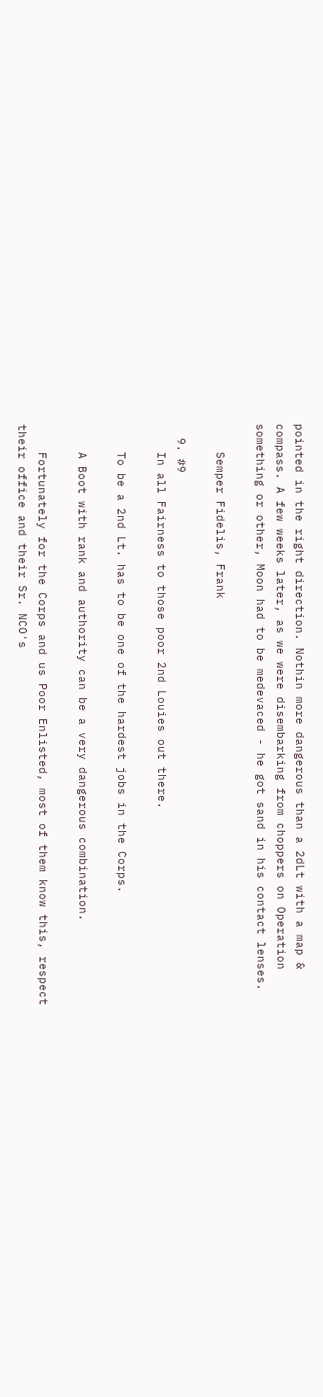pointed in the right direction. Nothin more dangerous than a 2dLt with a map & compass. A few weeks later, as we were disembarking from choppers on Operation something or other, Moon had to be medevaced - he got sand in his contact lenses.

    Semper Fidelis, Frank

  9. #9
    In all Fairness to those poor 2nd Louies out there.

    To be a 2nd Lt. has to be one of the hardest jobs in the Corps.

    A Boot with rank and authority can be a very dangerous combination.

    Fortunately for the Corps and us Poor Enlisted, most of them know this, respect their office and their Sr. NCO's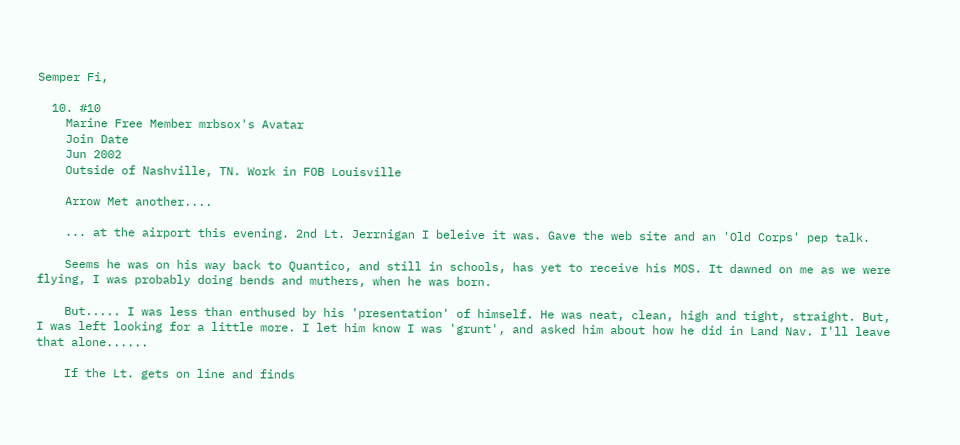Semper Fi,

  10. #10
    Marine Free Member mrbsox's Avatar
    Join Date
    Jun 2002
    Outside of Nashville, TN. Work in FOB Louisville

    Arrow Met another....

    ... at the airport this evening. 2nd Lt. Jerrnigan I beleive it was. Gave the web site and an 'Old Corps' pep talk.

    Seems he was on his way back to Quantico, and still in schools, has yet to receive his MOS. It dawned on me as we were flying, I was probably doing bends and muthers, when he was born.

    But..... I was less than enthused by his 'presentation' of himself. He was neat, clean, high and tight, straight. But, I was left looking for a little more. I let him know I was 'grunt', and asked him about how he did in Land Nav. I'll leave that alone......

    If the Lt. gets on line and finds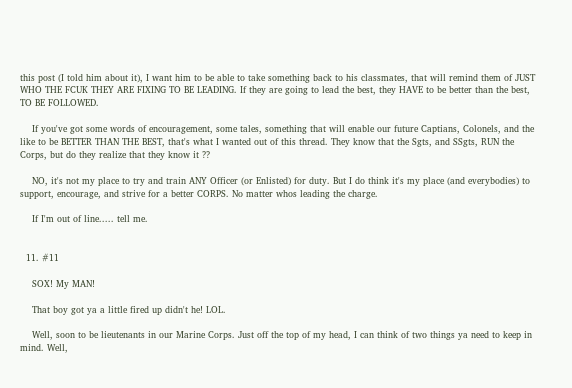this post (I told him about it), I want him to be able to take something back to his classmates, that will remind them of JUST WHO THE FCUK THEY ARE FIXING TO BE LEADING. If they are going to lead the best, they HAVE to be better than the best, TO BE FOLLOWED.

    If you've got some words of encouragement, some tales, something that will enable our future Captians, Colonels, and the like to be BETTER THAN THE BEST, that's what I wanted out of this thread. They know that the Sgts, and SSgts, RUN the Corps, but do they realize that they know it ??

    NO, it's not my place to try and train ANY Officer (or Enlisted) for duty. But I do think it's my place (and everybodies) to support, encourage, and strive for a better CORPS. No matter whos leading the charge.

    If I'm out of line..... tell me.


  11. #11

    SOX! My MAN!

    That boy got ya a little fired up didn't he! LOL.

    Well, soon to be lieutenants in our Marine Corps. Just off the top of my head, I can think of two things ya need to keep in mind. Well,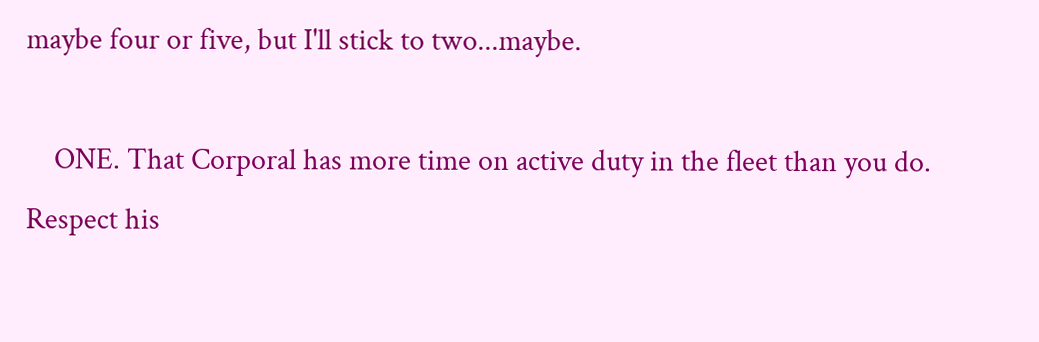maybe four or five, but I'll stick to two...maybe.

    ONE. That Corporal has more time on active duty in the fleet than you do. Respect his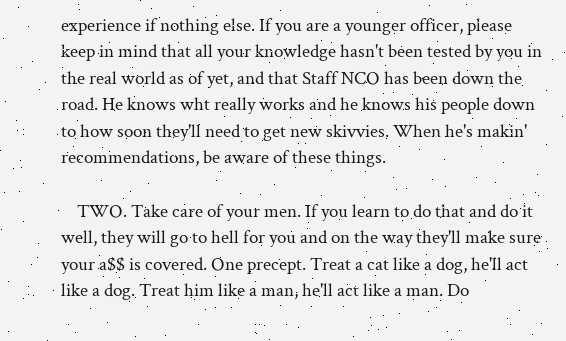experience if nothing else. If you are a younger officer, please keep in mind that all your knowledge hasn't been tested by you in the real world as of yet, and that Staff NCO has been down the road. He knows wht really works and he knows his people down to how soon they'll need to get new skivvies. When he's makin' recommendations, be aware of these things.

    TWO. Take care of your men. If you learn to do that and do it well, they will go to hell for you and on the way they'll make sure your a$$ is covered. One precept. Treat a cat like a dog, he'll act like a dog. Treat him like a man, he'll act like a man. Do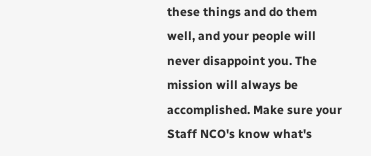these things and do them well, and your people will never disappoint you. The mission will always be accomplished. Make sure your Staff NCO's know what's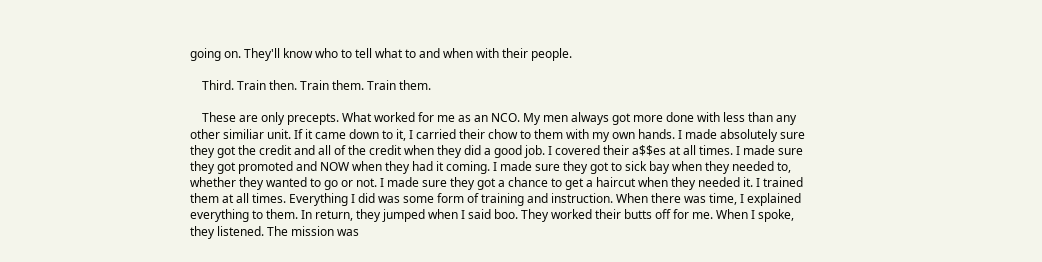going on. They'll know who to tell what to and when with their people.

    Third. Train then. Train them. Train them.

    These are only precepts. What worked for me as an NCO. My men always got more done with less than any other similiar unit. If it came down to it, I carried their chow to them with my own hands. I made absolutely sure they got the credit and all of the credit when they did a good job. I covered their a$$es at all times. I made sure they got promoted and NOW when they had it coming. I made sure they got to sick bay when they needed to, whether they wanted to go or not. I made sure they got a chance to get a haircut when they needed it. I trained them at all times. Everything I did was some form of training and instruction. When there was time, I explained everything to them. In return, they jumped when I said boo. They worked their butts off for me. When I spoke, they listened. The mission was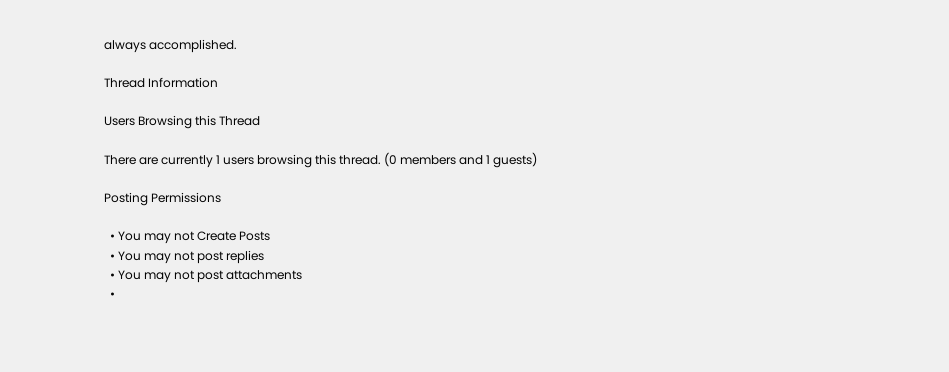always accomplished.

Thread Information

Users Browsing this Thread

There are currently 1 users browsing this thread. (0 members and 1 guests)

Posting Permissions

  • You may not Create Posts
  • You may not post replies
  • You may not post attachments
  •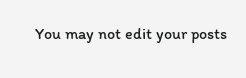You may not edit your posts